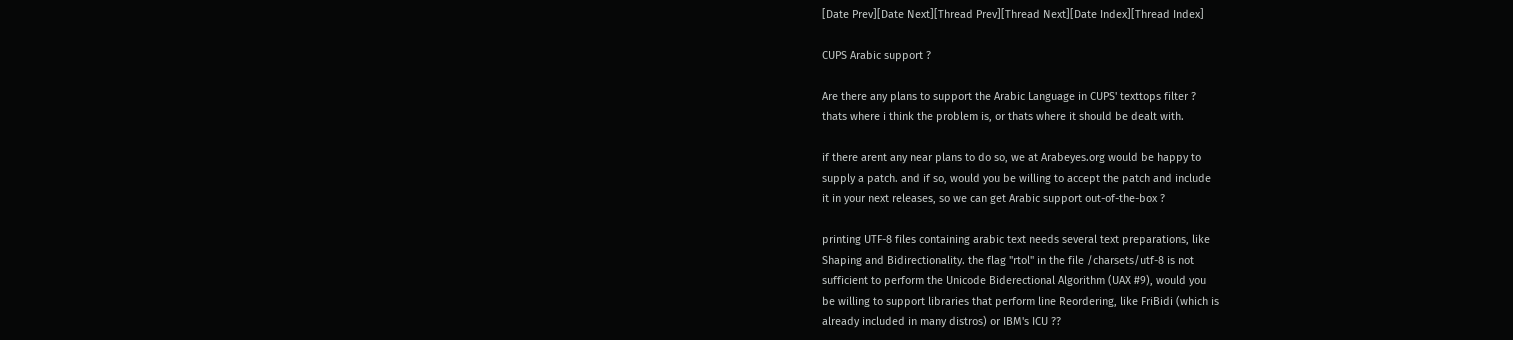[Date Prev][Date Next][Thread Prev][Thread Next][Date Index][Thread Index]

CUPS Arabic support ?

Are there any plans to support the Arabic Language in CUPS' texttops filter ?
thats where i think the problem is, or thats where it should be dealt with.

if there arent any near plans to do so, we at Arabeyes.org would be happy to
supply a patch. and if so, would you be willing to accept the patch and include
it in your next releases, so we can get Arabic support out-of-the-box ?

printing UTF-8 files containing arabic text needs several text preparations, like
Shaping and Bidirectionality. the flag "rtol" in the file /charsets/utf-8 is not
sufficient to perform the Unicode Biderectional Algorithm (UAX #9), would you
be willing to support libraries that perform line Reordering, like FriBidi (which is
already included in many distros) or IBM's ICU ??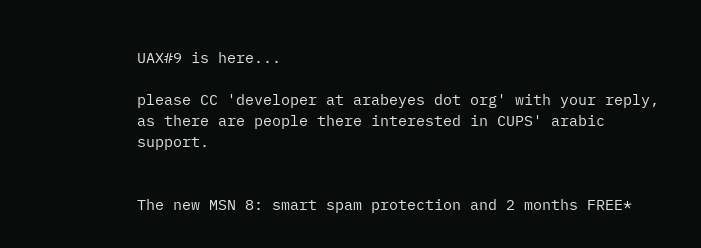UAX#9 is here...

please CC 'developer at arabeyes dot org' with your reply, as there are people there interested in CUPS' arabic support.


The new MSN 8: smart spam protection and 2 months FREE*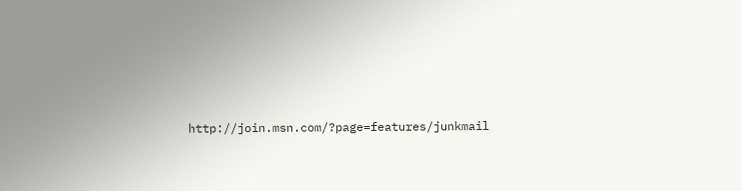http://join.msn.com/?page=features/junkmail